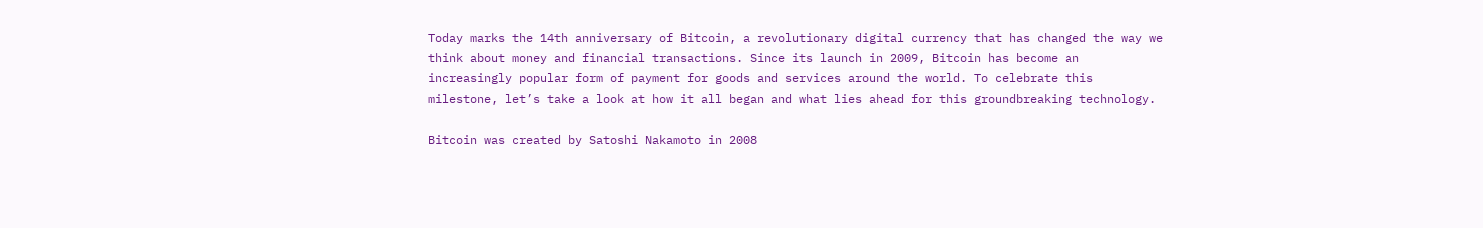Today marks the 14th anniversary of Bitcoin, a revolutionary digital currency that has changed the way we think about money and financial transactions. Since its launch in 2009, Bitcoin has become an increasingly popular form of payment for goods and services around the world. To celebrate this milestone, let’s take a look at how it all began and what lies ahead for this groundbreaking technology.

Bitcoin was created by Satoshi Nakamoto in 2008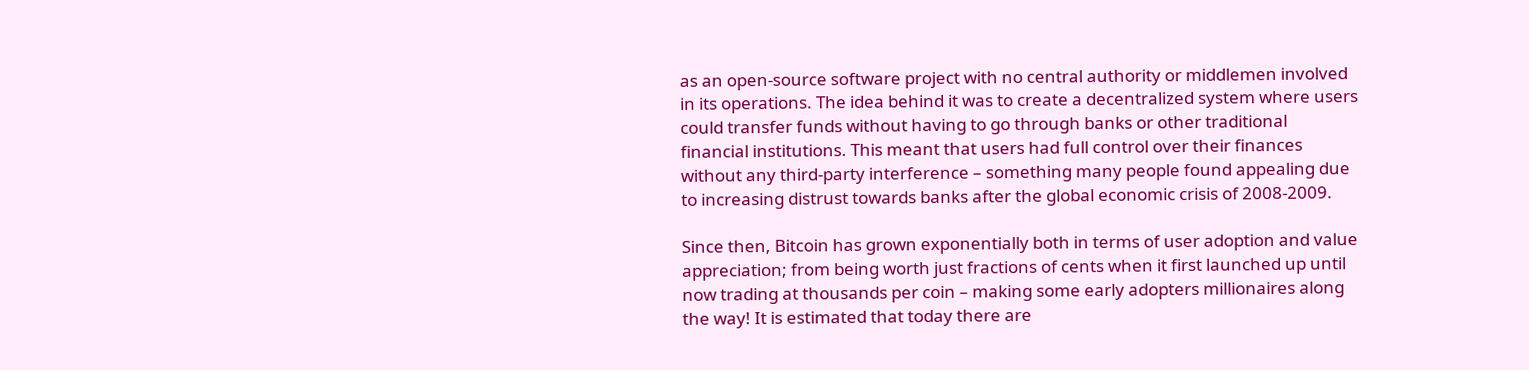as an open-source software project with no central authority or middlemen involved in its operations. The idea behind it was to create a decentralized system where users could transfer funds without having to go through banks or other traditional financial institutions. This meant that users had full control over their finances without any third-party interference – something many people found appealing due to increasing distrust towards banks after the global economic crisis of 2008-2009.

Since then, Bitcoin has grown exponentially both in terms of user adoption and value appreciation; from being worth just fractions of cents when it first launched up until now trading at thousands per coin – making some early adopters millionaires along the way! It is estimated that today there are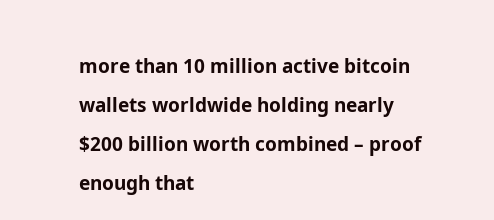more than 10 million active bitcoin wallets worldwide holding nearly $200 billion worth combined – proof enough that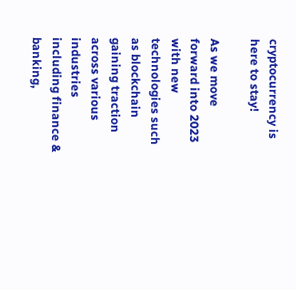cryptocurrency is here to stay!

As we move forward into 2023 with new technologies such as blockchain gaining traction across various industries including finance & banking,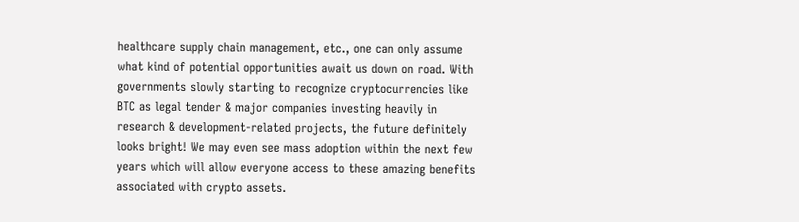healthcare supply chain management, etc., one can only assume what kind of potential opportunities await us down on road. With governments slowly starting to recognize cryptocurrencies like BTC as legal tender & major companies investing heavily in research & development-related projects, the future definitely looks bright! We may even see mass adoption within the next few years which will allow everyone access to these amazing benefits associated with crypto assets.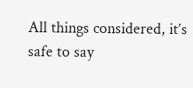All things considered, it’s safe to say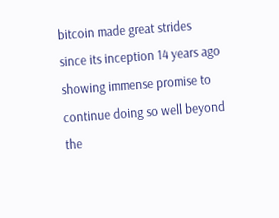bitcoin made great strides since its inception 14 years ago showing immense promise to continue doing so well beyond the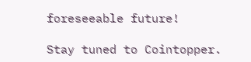foreseeable future!

Stay tuned to Cointopper.